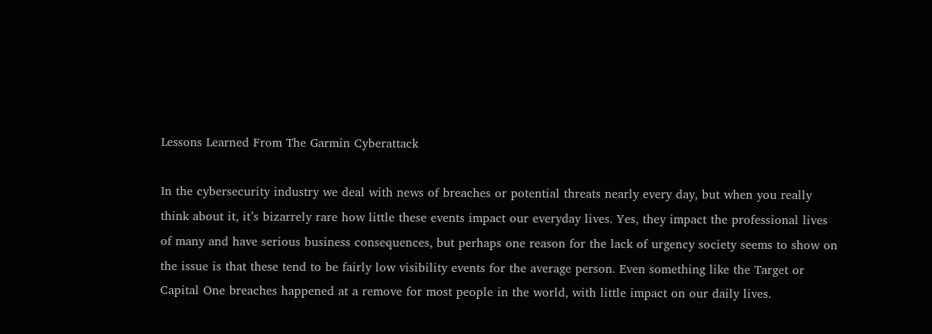Lessons Learned From The Garmin Cyberattack

In the cybersecurity industry we deal with news of breaches or potential threats nearly every day, but when you really think about it, it’s bizarrely rare how little these events impact our everyday lives. Yes, they impact the professional lives of many and have serious business consequences, but perhaps one reason for the lack of urgency society seems to show on the issue is that these tend to be fairly low visibility events for the average person. Even something like the Target or Capital One breaches happened at a remove for most people in the world, with little impact on our daily lives.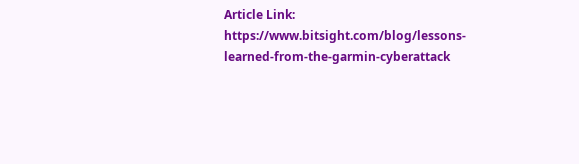Article Link: https://www.bitsight.com/blog/lessons-learned-from-the-garmin-cyberattack